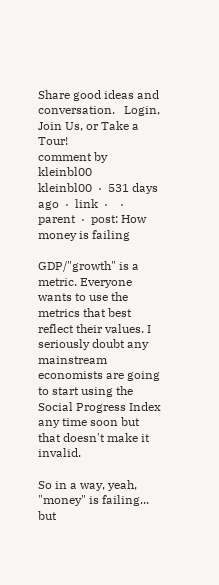Share good ideas and conversation.   Login, Join Us, or Take a Tour!
comment by kleinbl00
kleinbl00  ·  531 days ago  ·  link  ·    ·  parent  ·  post: How money is failing

GDP/"growth" is a metric. Everyone wants to use the metrics that best reflect their values. I seriously doubt any mainstream economists are going to start using the Social Progress Index any time soon but that doesn't make it invalid.

So in a way, yeah, "money" is failing... but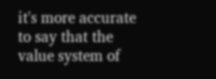it's more accurate to say that the value system of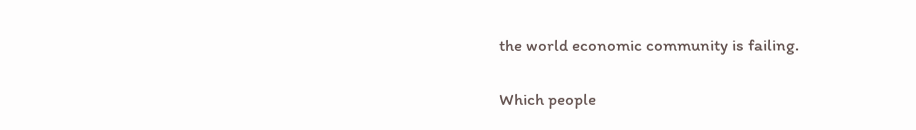the world economic community is failing.

Which people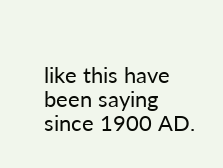like this have been saying since 1900 AD.